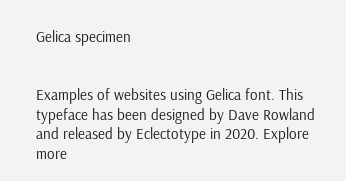Gelica specimen


Examples of websites using Gelica font. This typeface has been designed by Dave Rowland and released by Eclectotype in 2020. Explore more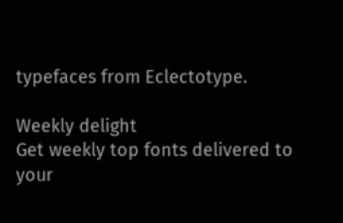typefaces from Eclectotype.

Weekly delight
Get weekly top fonts delivered to your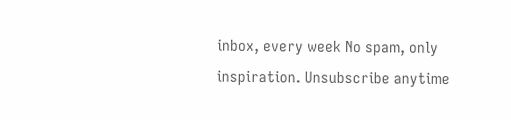inbox, every week No spam, only inspiration. Unsubscribe anytime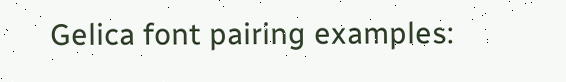Gelica font pairing examples: